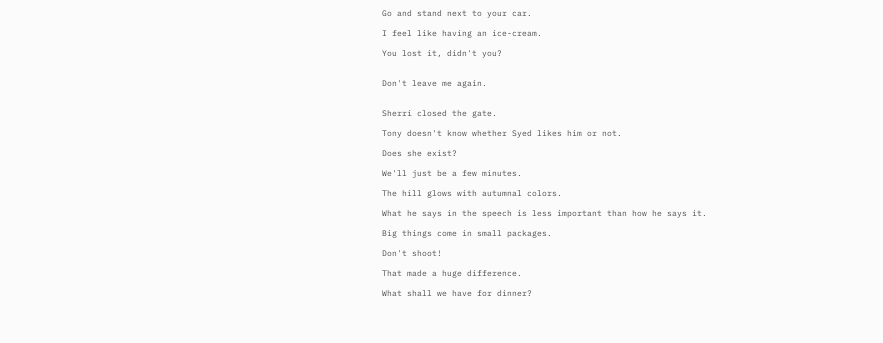Go and stand next to your car.

I feel like having an ice-cream.

You lost it, didn't you?


Don't leave me again.


Sherri closed the gate.

Tony doesn't know whether Syed likes him or not.

Does she exist?

We'll just be a few minutes.

The hill glows with autumnal colors.

What he says in the speech is less important than how he says it.

Big things come in small packages.

Don't shoot!

That made a huge difference.

What shall we have for dinner?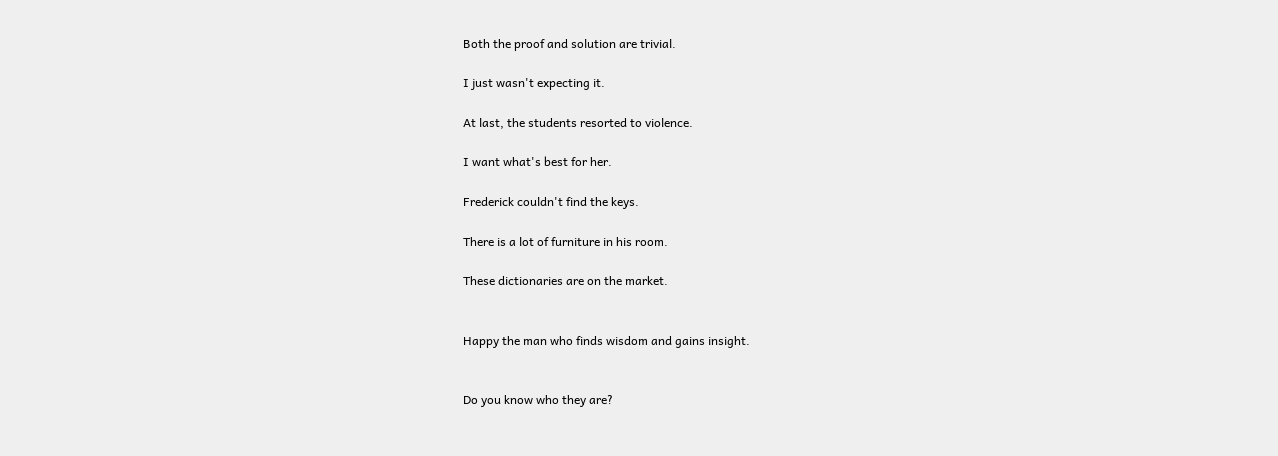Both the proof and solution are trivial.

I just wasn't expecting it.

At last, the students resorted to violence.

I want what's best for her.

Frederick couldn't find the keys.

There is a lot of furniture in his room.

These dictionaries are on the market.


Happy the man who finds wisdom and gains insight.


Do you know who they are?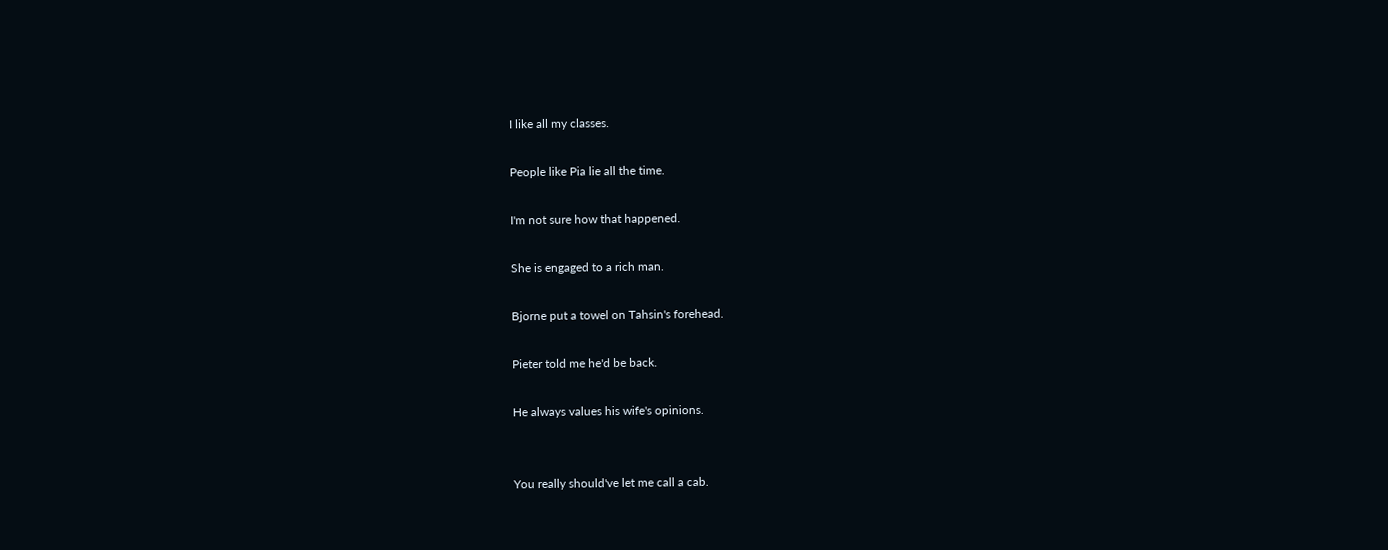I like all my classes.

People like Pia lie all the time.

I'm not sure how that happened.

She is engaged to a rich man.

Bjorne put a towel on Tahsin's forehead.

Pieter told me he'd be back.

He always values his wife's opinions.


You really should've let me call a cab.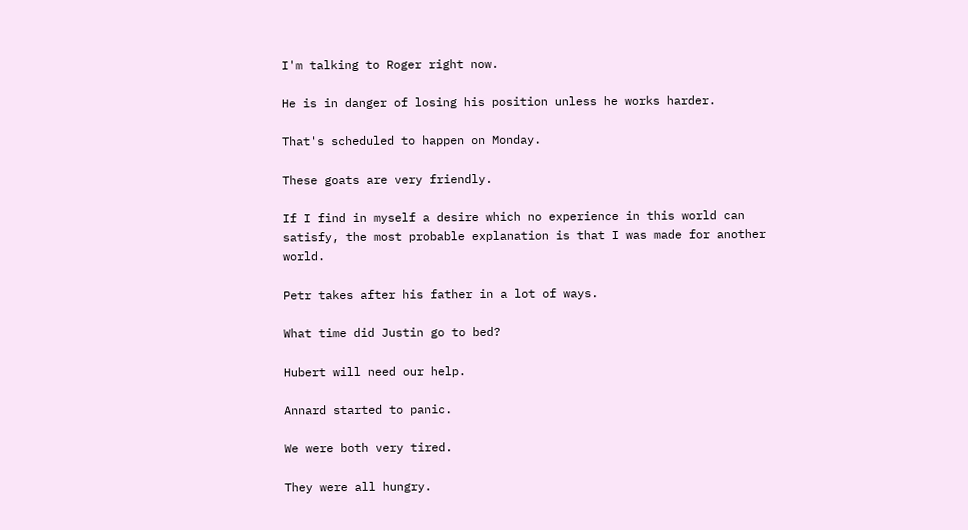I'm talking to Roger right now.

He is in danger of losing his position unless he works harder.

That's scheduled to happen on Monday.

These goats are very friendly.

If I find in myself a desire which no experience in this world can satisfy, the most probable explanation is that I was made for another world.

Petr takes after his father in a lot of ways.

What time did Justin go to bed?

Hubert will need our help.

Annard started to panic.

We were both very tired.

They were all hungry.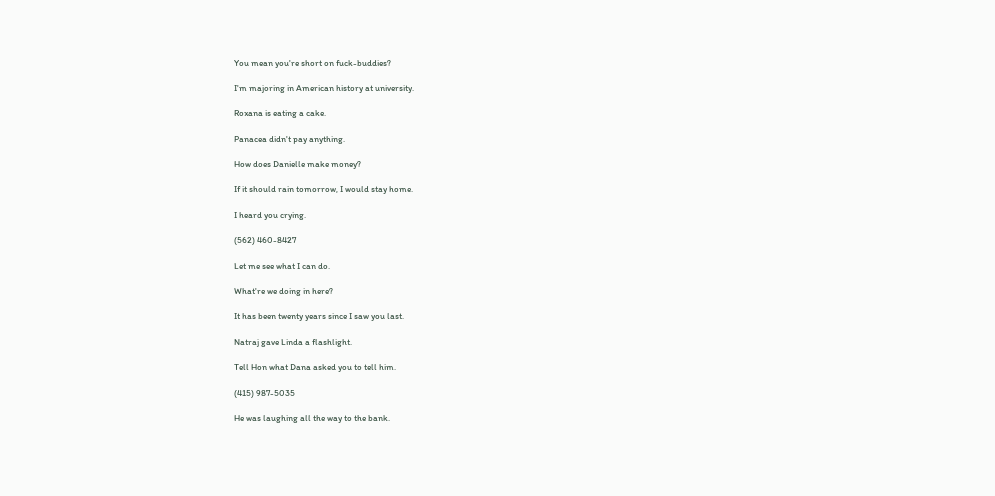You mean you're short on fuck-buddies?

I'm majoring in American history at university.

Roxana is eating a cake.

Panacea didn't pay anything.

How does Danielle make money?

If it should rain tomorrow, I would stay home.

I heard you crying.

(562) 460-8427

Let me see what I can do.

What're we doing in here?

It has been twenty years since I saw you last.

Natraj gave Linda a flashlight.

Tell Hon what Dana asked you to tell him.

(415) 987-5035

He was laughing all the way to the bank.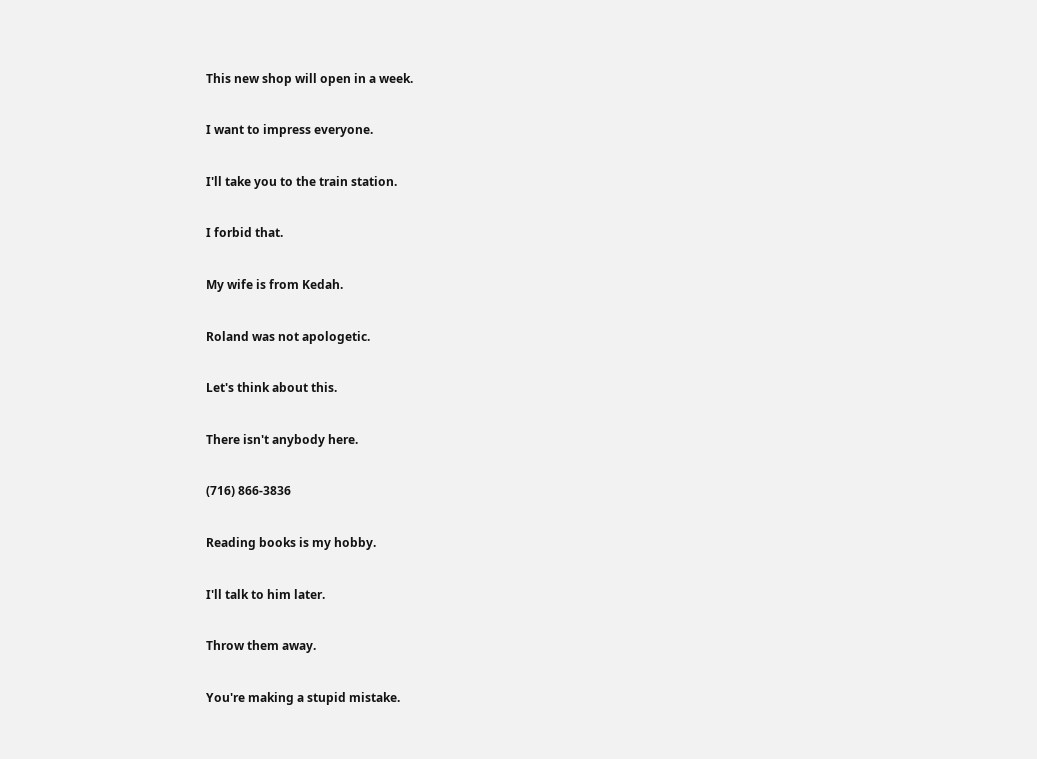This new shop will open in a week.

I want to impress everyone.

I'll take you to the train station.

I forbid that.

My wife is from Kedah.

Roland was not apologetic.

Let's think about this.

There isn't anybody here.

(716) 866-3836

Reading books is my hobby.

I'll talk to him later.

Throw them away.

You're making a stupid mistake.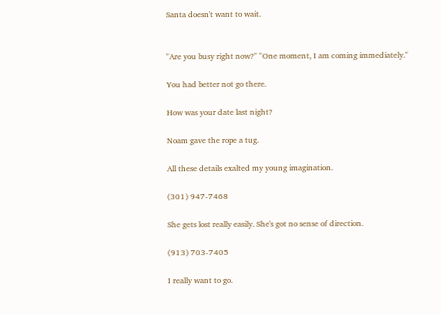Santa doesn't want to wait.


"Are you busy right now?" "One moment, I am coming immediately."

You had better not go there.

How was your date last night?

Noam gave the rope a tug.

All these details exalted my young imagination.

(301) 947-7468

She gets lost really easily. She's got no sense of direction.

(913) 703-7405

I really want to go.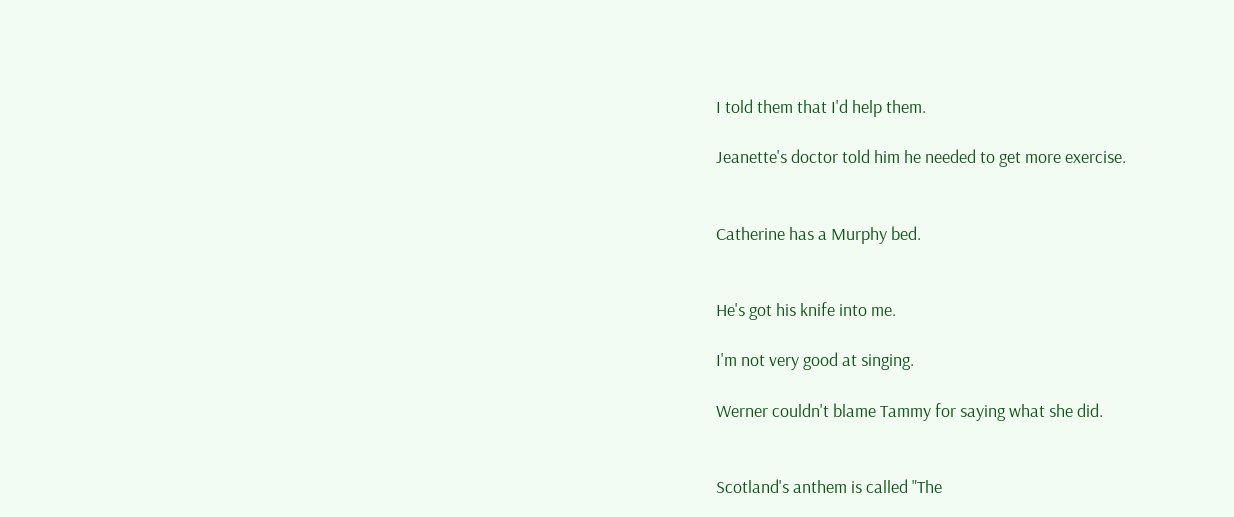I told them that I'd help them.

Jeanette's doctor told him he needed to get more exercise.


Catherine has a Murphy bed.


He's got his knife into me.

I'm not very good at singing.

Werner couldn't blame Tammy for saying what she did.


Scotland's anthem is called "The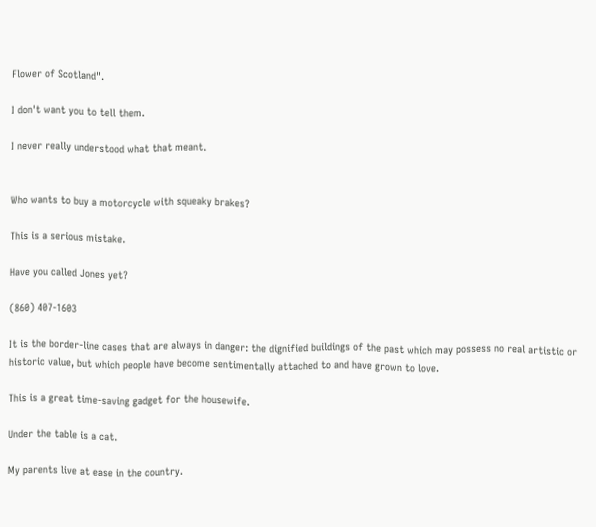Flower of Scotland".

I don't want you to tell them.

I never really understood what that meant.


Who wants to buy a motorcycle with squeaky brakes?

This is a serious mistake.

Have you called Jones yet?

(860) 407-1603

It is the border-line cases that are always in danger: the dignified buildings of the past which may possess no real artistic or historic value, but which people have become sentimentally attached to and have grown to love.

This is a great time-saving gadget for the housewife.

Under the table is a cat.

My parents live at ease in the country.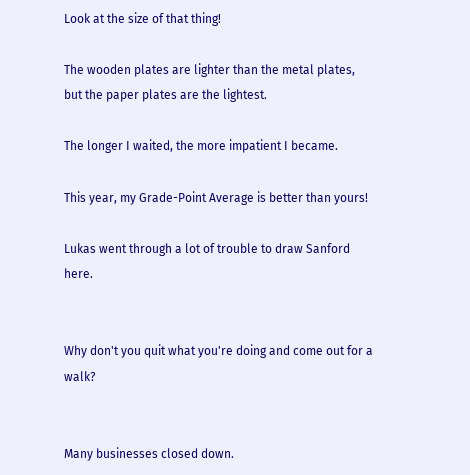Look at the size of that thing!

The wooden plates are lighter than the metal plates, but the paper plates are the lightest.

The longer I waited, the more impatient I became.

This year, my Grade-Point Average is better than yours!

Lukas went through a lot of trouble to draw Sanford here.


Why don't you quit what you're doing and come out for a walk?


Many businesses closed down.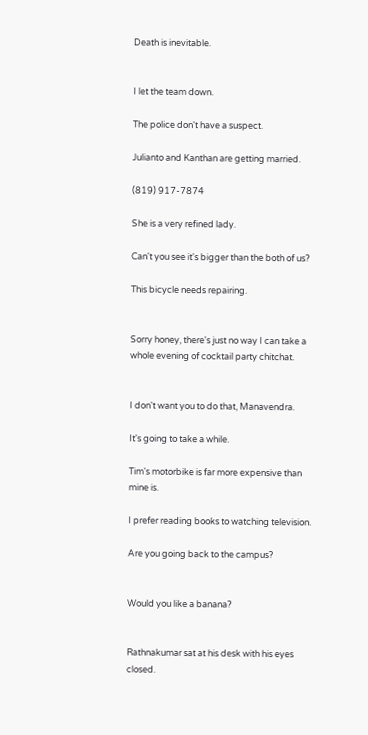Death is inevitable.


I let the team down.

The police don't have a suspect.

Julianto and Kanthan are getting married.

(819) 917-7874

She is a very refined lady.

Can't you see it's bigger than the both of us?

This bicycle needs repairing.


Sorry honey, there's just no way I can take a whole evening of cocktail party chitchat.


I don't want you to do that, Manavendra.

It's going to take a while.

Tim's motorbike is far more expensive than mine is.

I prefer reading books to watching television.

Are you going back to the campus?


Would you like a banana?


Rathnakumar sat at his desk with his eyes closed.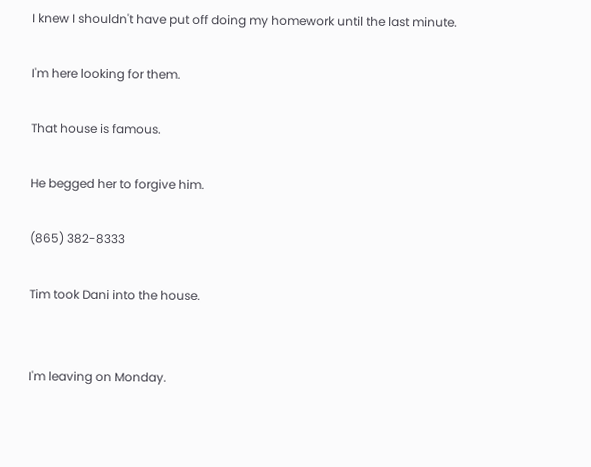I knew I shouldn't have put off doing my homework until the last minute.

I'm here looking for them.

That house is famous.

He begged her to forgive him.

(865) 382-8333

Tim took Dani into the house.


I'm leaving on Monday.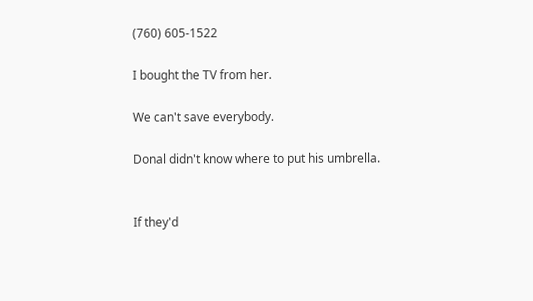(760) 605-1522

I bought the TV from her.

We can't save everybody.

Donal didn't know where to put his umbrella.


If they'd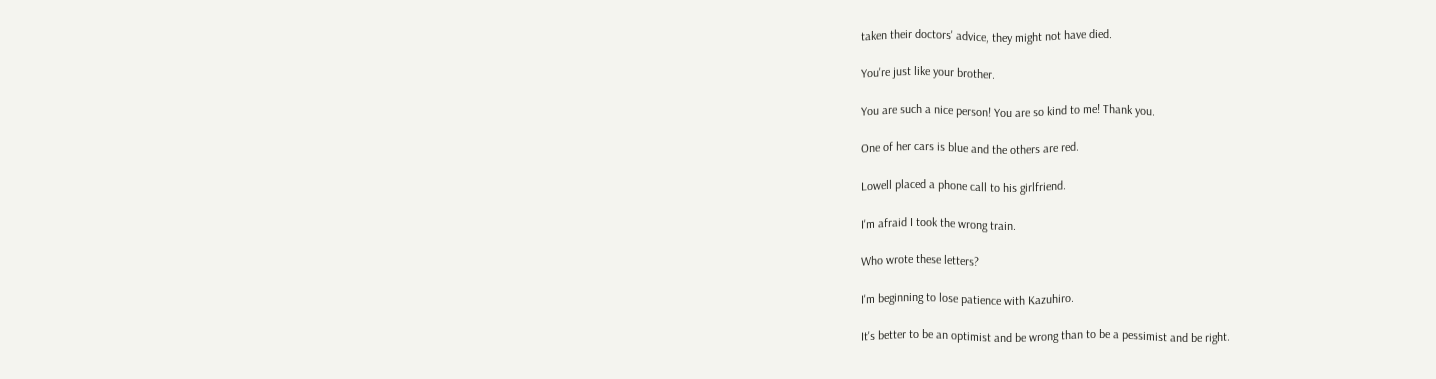taken their doctors' advice, they might not have died.

You're just like your brother.

You are such a nice person! You are so kind to me! Thank you.

One of her cars is blue and the others are red.

Lowell placed a phone call to his girlfriend.

I'm afraid I took the wrong train.

Who wrote these letters?

I'm beginning to lose patience with Kazuhiro.

It's better to be an optimist and be wrong than to be a pessimist and be right.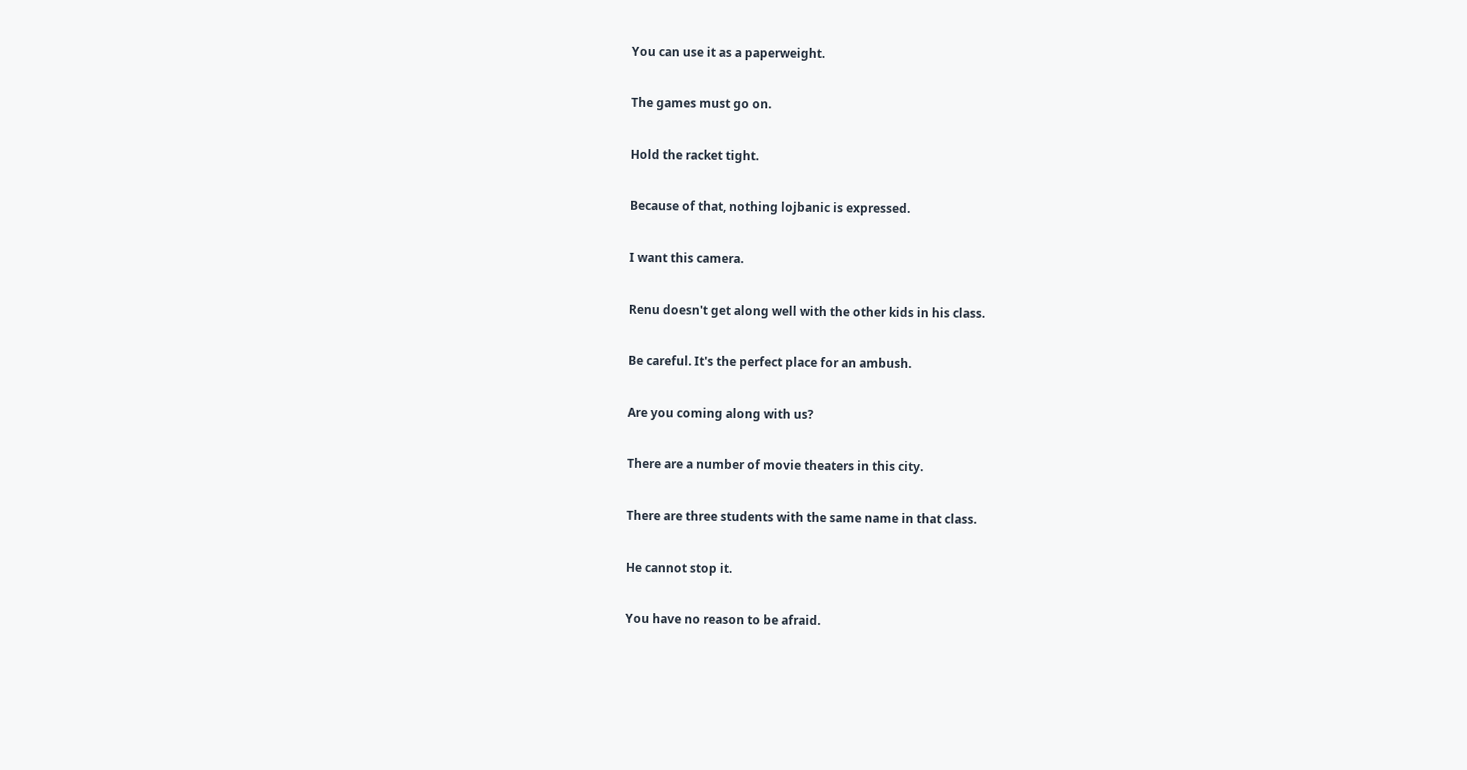You can use it as a paperweight.

The games must go on.

Hold the racket tight.

Because of that, nothing lojbanic is expressed.

I want this camera.

Renu doesn't get along well with the other kids in his class.

Be careful. It's the perfect place for an ambush.

Are you coming along with us?

There are a number of movie theaters in this city.

There are three students with the same name in that class.

He cannot stop it.

You have no reason to be afraid.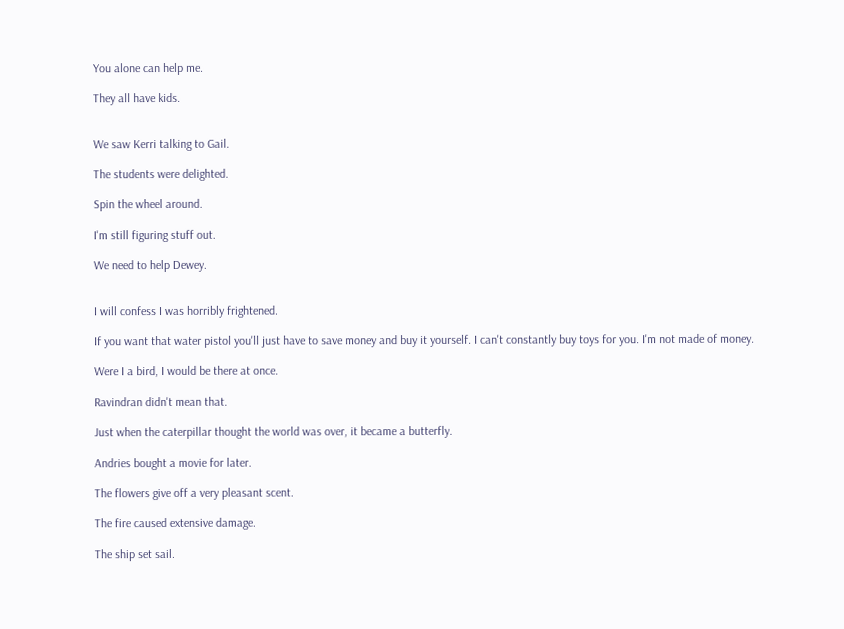You alone can help me.

They all have kids.


We saw Kerri talking to Gail.

The students were delighted.

Spin the wheel around.

I'm still figuring stuff out.

We need to help Dewey.


I will confess I was horribly frightened.

If you want that water pistol you'll just have to save money and buy it yourself. I can't constantly buy toys for you. I'm not made of money.

Were I a bird, I would be there at once.

Ravindran didn't mean that.

Just when the caterpillar thought the world was over, it became a butterfly.

Andries bought a movie for later.

The flowers give off a very pleasant scent.

The fire caused extensive damage.

The ship set sail.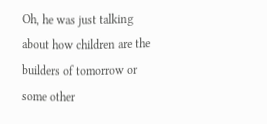Oh, he was just talking about how children are the builders of tomorrow or some other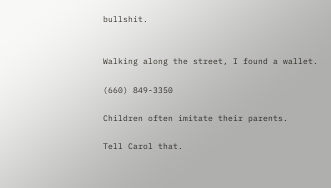bullshit.


Walking along the street, I found a wallet.

(660) 849-3350

Children often imitate their parents.

Tell Carol that.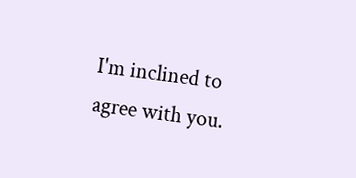I'm inclined to agree with you.